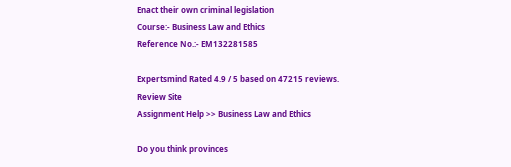Enact their own criminal legislation
Course:- Business Law and Ethics
Reference No.:- EM132281585

Expertsmind Rated 4.9 / 5 based on 47215 reviews.
Review Site
Assignment Help >> Business Law and Ethics

Do you think provinces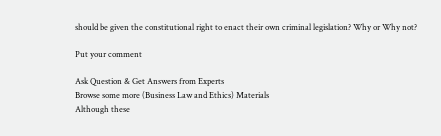should be given the constitutional right to enact their own criminal legislation? Why or Why not?

Put your comment

Ask Question & Get Answers from Experts
Browse some more (Business Law and Ethics) Materials
Although these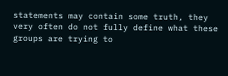statements may contain some truth, they very often do not fully define what these groups are trying to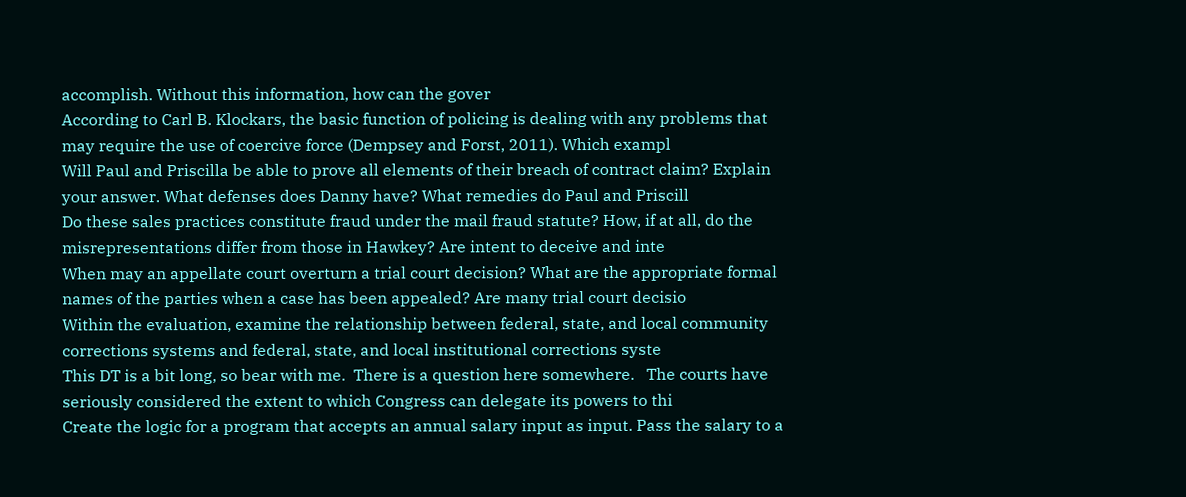accomplish. Without this information, how can the gover
According to Carl B. Klockars, the basic function of policing is dealing with any problems that may require the use of coercive force (Dempsey and Forst, 2011). Which exampl
Will Paul and Priscilla be able to prove all elements of their breach of contract claim? Explain your answer. What defenses does Danny have? What remedies do Paul and Priscill
Do these sales practices constitute fraud under the mail fraud statute? How, if at all, do the misrepresentations differ from those in Hawkey? Are intent to deceive and inte
When may an appellate court overturn a trial court decision? What are the appropriate formal names of the parties when a case has been appealed? Are many trial court decisio
Within the evaluation, examine the relationship between federal, state, and local community corrections systems and federal, state, and local institutional corrections syste
This DT is a bit long, so bear with me.  There is a question here somewhere.   The courts have seriously considered the extent to which Congress can delegate its powers to thi
Create the logic for a program that accepts an annual salary input as input. Pass the salary to a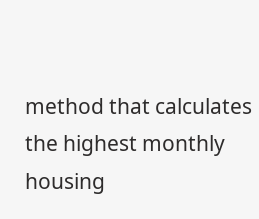method that calculates the highest monthly housing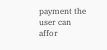payment the user can affor